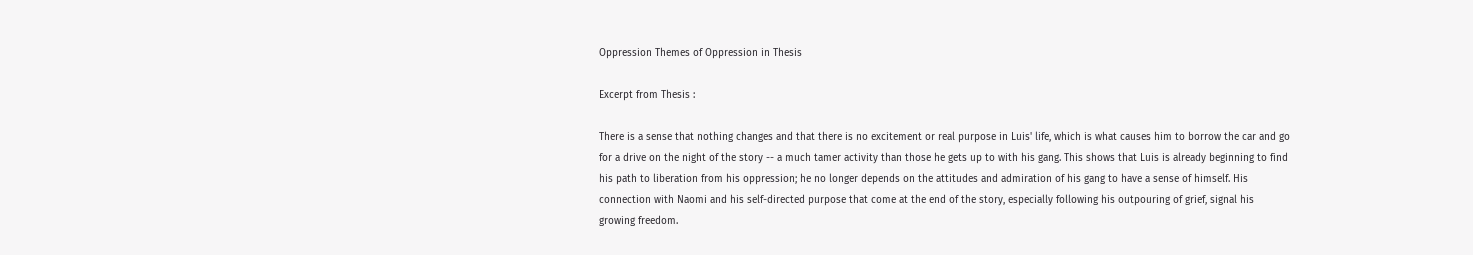Oppression Themes of Oppression in Thesis

Excerpt from Thesis :

There is a sense that nothing changes and that there is no excitement or real purpose in Luis' life, which is what causes him to borrow the car and go for a drive on the night of the story -- a much tamer activity than those he gets up to with his gang. This shows that Luis is already beginning to find his path to liberation from his oppression; he no longer depends on the attitudes and admiration of his gang to have a sense of himself. His connection with Naomi and his self-directed purpose that come at the end of the story, especially following his outpouring of grief, signal his growing freedom.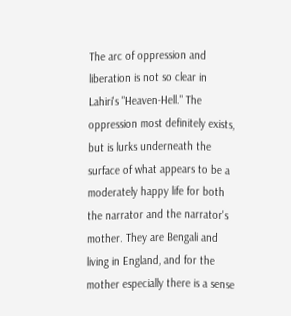The arc of oppression and liberation is not so clear in Lahiri's "Heaven-Hell." The oppression most definitely exists, but is lurks underneath the surface of what appears to be a moderately happy life for both the narrator and the narrator's mother. They are Bengali and living in England, and for the mother especially there is a sense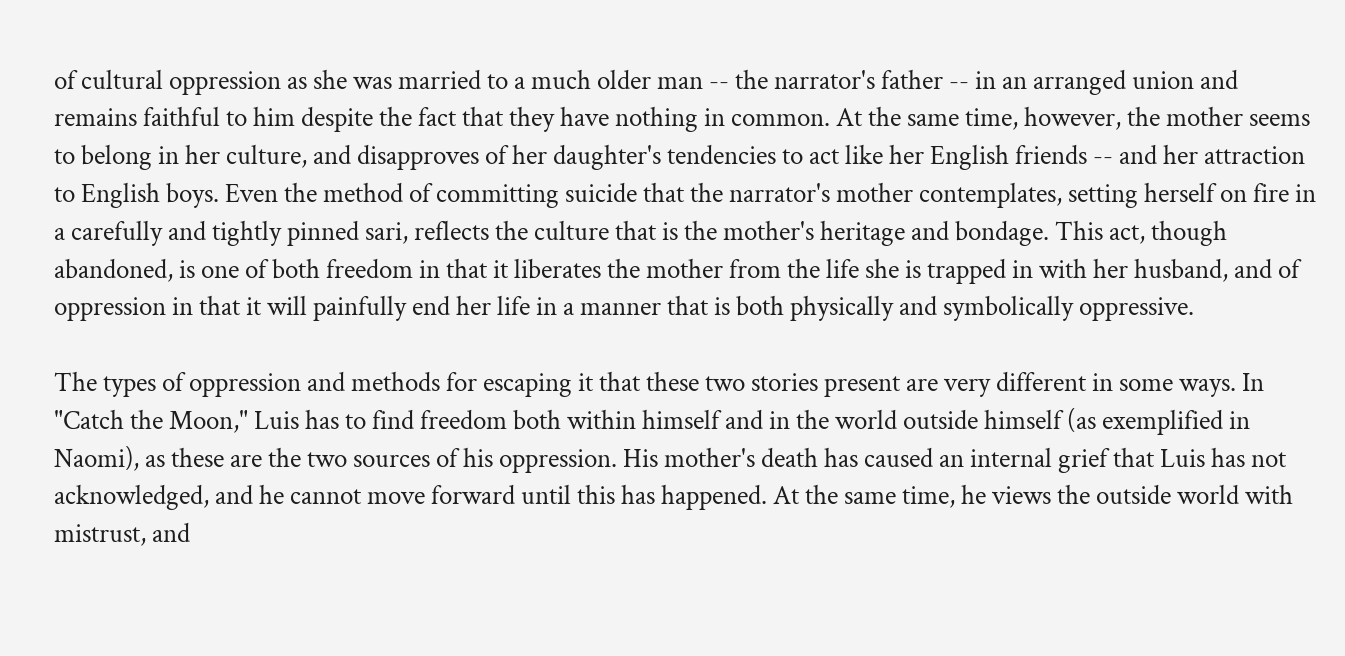of cultural oppression as she was married to a much older man -- the narrator's father -- in an arranged union and remains faithful to him despite the fact that they have nothing in common. At the same time, however, the mother seems to belong in her culture, and disapproves of her daughter's tendencies to act like her English friends -- and her attraction to English boys. Even the method of committing suicide that the narrator's mother contemplates, setting herself on fire in a carefully and tightly pinned sari, reflects the culture that is the mother's heritage and bondage. This act, though abandoned, is one of both freedom in that it liberates the mother from the life she is trapped in with her husband, and of oppression in that it will painfully end her life in a manner that is both physically and symbolically oppressive.

The types of oppression and methods for escaping it that these two stories present are very different in some ways. In "Catch the Moon," Luis has to find freedom both within himself and in the world outside himself (as exemplified in Naomi), as these are the two sources of his oppression. His mother's death has caused an internal grief that Luis has not acknowledged, and he cannot move forward until this has happened. At the same time, he views the outside world with mistrust, and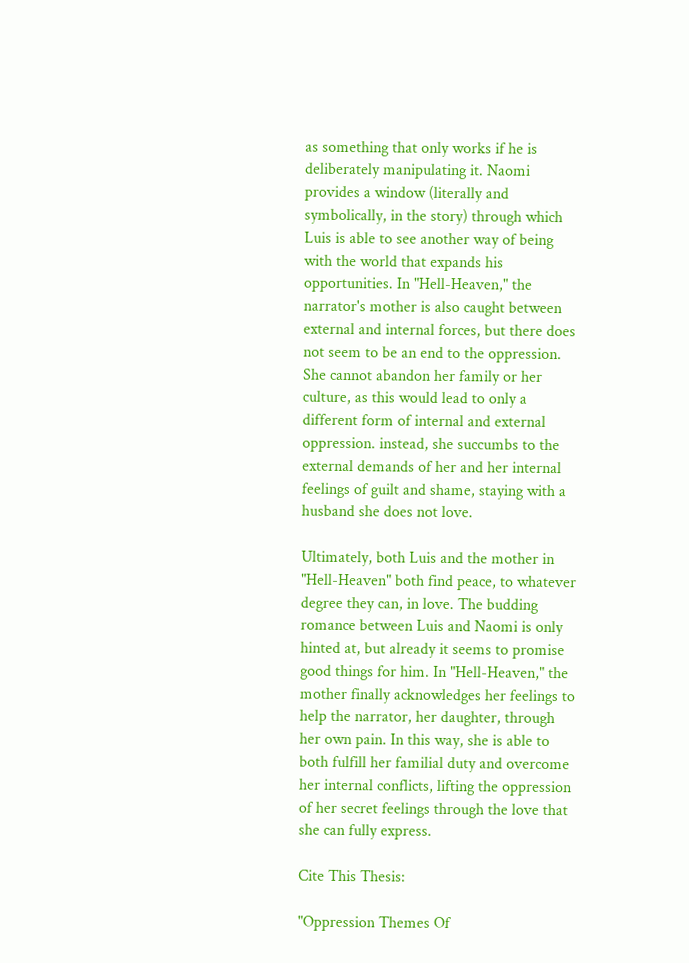as something that only works if he is deliberately manipulating it. Naomi provides a window (literally and symbolically, in the story) through which Luis is able to see another way of being with the world that expands his opportunities. In "Hell-Heaven," the narrator's mother is also caught between external and internal forces, but there does not seem to be an end to the oppression. She cannot abandon her family or her culture, as this would lead to only a different form of internal and external oppression. instead, she succumbs to the external demands of her and her internal feelings of guilt and shame, staying with a husband she does not love.

Ultimately, both Luis and the mother in "Hell-Heaven" both find peace, to whatever degree they can, in love. The budding romance between Luis and Naomi is only hinted at, but already it seems to promise good things for him. In "Hell-Heaven," the mother finally acknowledges her feelings to help the narrator, her daughter, through her own pain. In this way, she is able to both fulfill her familial duty and overcome her internal conflicts, lifting the oppression of her secret feelings through the love that she can fully express.

Cite This Thesis:

"Oppression Themes Of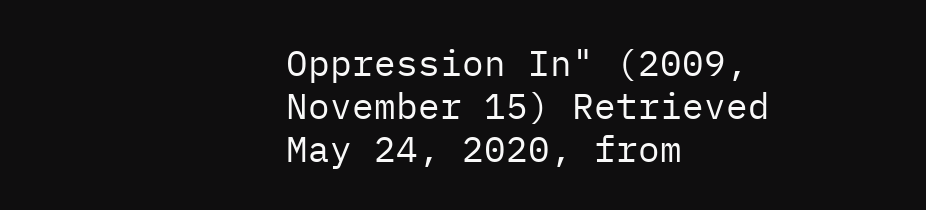Oppression In" (2009, November 15) Retrieved May 24, 2020, from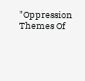"Oppression Themes Of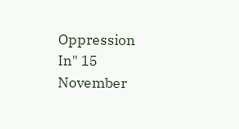Oppression In" 15 November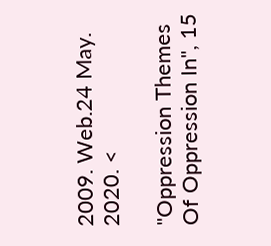2009. Web.24 May. 2020. <

"Oppression Themes Of Oppression In", 15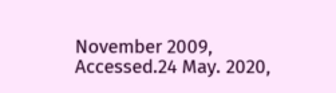November 2009, Accessed.24 May. 2020,